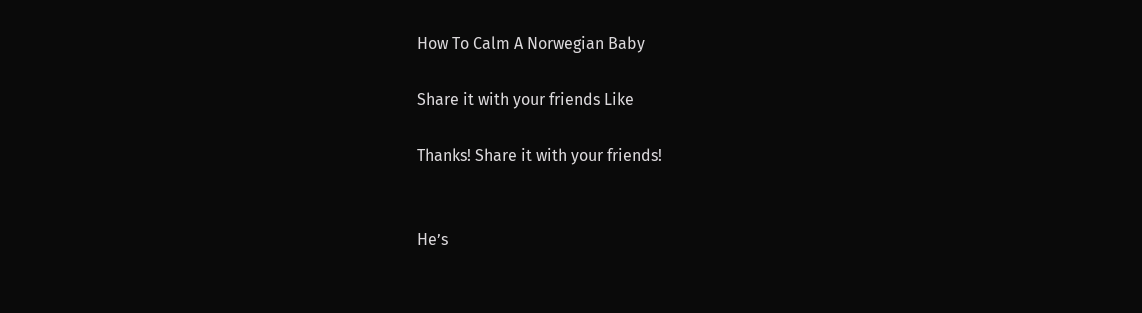How To Calm A Norwegian Baby

Share it with your friends Like

Thanks! Share it with your friends!


He’s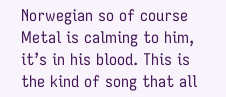Norwegian so of course Metal is calming to him, it’s in his blood. This is the kind of song that all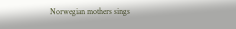Norwegian mothers sings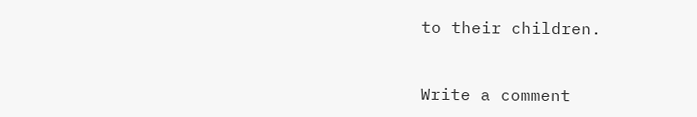to their children.


Write a comment